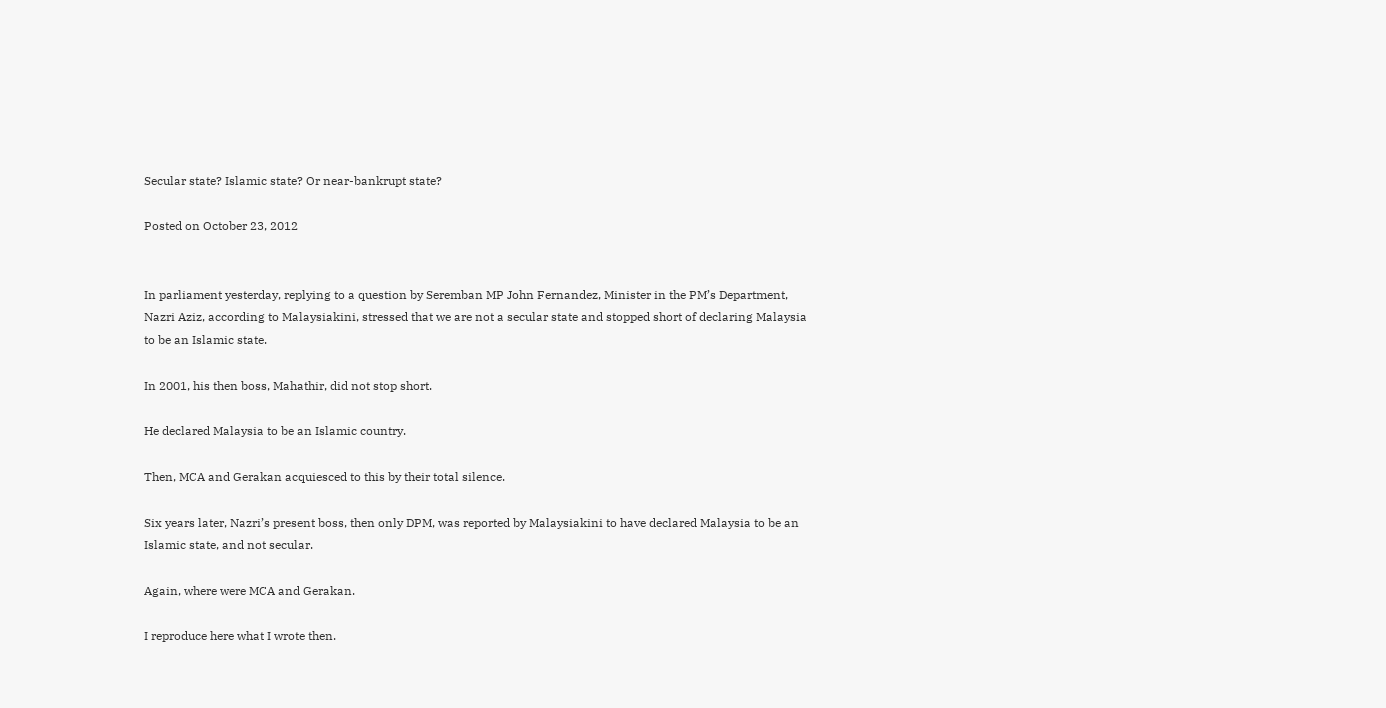Secular state? Islamic state? Or near-bankrupt state?

Posted on October 23, 2012


In parliament yesterday, replying to a question by Seremban MP John Fernandez, Minister in the PM’s Department, Nazri Aziz, according to Malaysiakini, stressed that we are not a secular state and stopped short of declaring Malaysia to be an Islamic state.

In 2001, his then boss, Mahathir, did not stop short.

He declared Malaysia to be an Islamic country.

Then, MCA and Gerakan acquiesced to this by their total silence.

Six years later, Nazri’s present boss, then only DPM, was reported by Malaysiakini to have declared Malaysia to be an Islamic state, and not secular.

Again, where were MCA and Gerakan.

I reproduce here what I wrote then.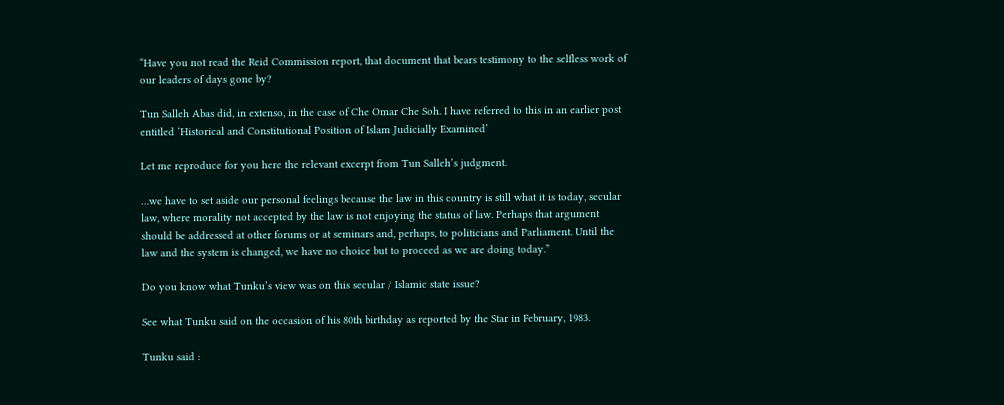“Have you not read the Reid Commission report, that document that bears testimony to the selfless work of our leaders of days gone by?

Tun Salleh Abas did, in extenso, in the case of Che Omar Che Soh. I have referred to this in an earlier post entitled ‘Historical and Constitutional Position of Islam Judicially Examined’

Let me reproduce for you here the relevant excerpt from Tun Salleh’s judgment.

…we have to set aside our personal feelings because the law in this country is still what it is today, secular law, where morality not accepted by the law is not enjoying the status of law. Perhaps that argument should be addressed at other forums or at seminars and, perhaps, to politicians and Parliament. Until the law and the system is changed, we have no choice but to proceed as we are doing today.”

Do you know what Tunku’s view was on this secular / Islamic state issue?

See what Tunku said on the occasion of his 80th birthday as reported by the Star in February, 1983.

Tunku said :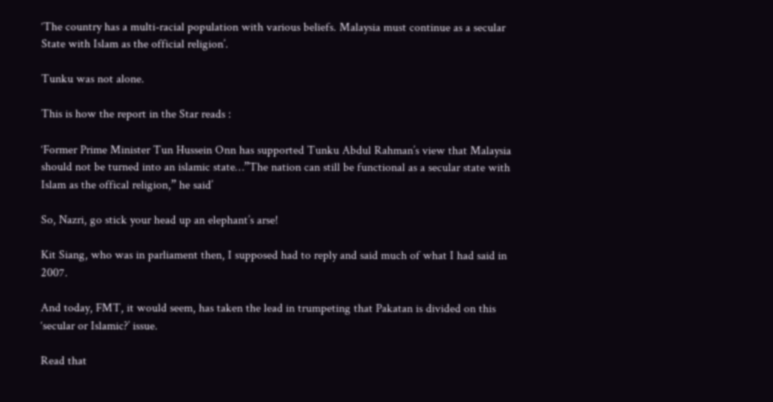‘The country has a multi-racial population with various beliefs. Malaysia must continue as a secular State with Islam as the official religion’.

Tunku was not alone.

This is how the report in the Star reads :

‘Former Prime Minister Tun Hussein Onn has supported Tunku Abdul Rahman’s view that Malaysia should not be turned into an islamic state…”The nation can still be functional as a secular state with Islam as the offical religion,” he said’

So, Nazri, go stick your head up an elephant’s arse!

Kit Siang, who was in parliament then, I supposed had to reply and said much of what I had said in 2007.

And today, FMT, it would seem, has taken the lead in trumpeting that Pakatan is divided on this ‘secular or Islamic?’ issue.

Read that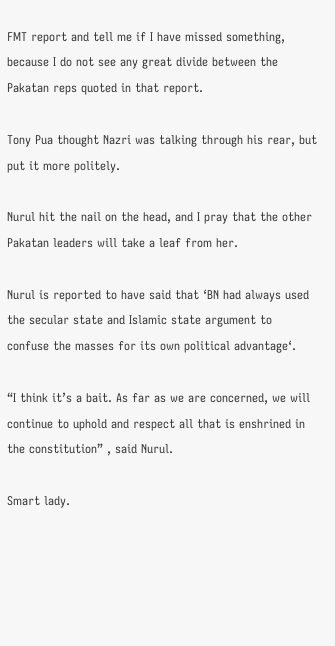FMT report and tell me if I have missed something, because I do not see any great divide between the Pakatan reps quoted in that report.

Tony Pua thought Nazri was talking through his rear, but put it more politely.

Nurul hit the nail on the head, and I pray that the other Pakatan leaders will take a leaf from her.

Nurul is reported to have said that ‘BN had always used the secular state and Islamic state argument to confuse the masses for its own political advantage‘.

“I think it’s a bait. As far as we are concerned, we will continue to uphold and respect all that is enshrined in the constitution” , said Nurul.

Smart lady.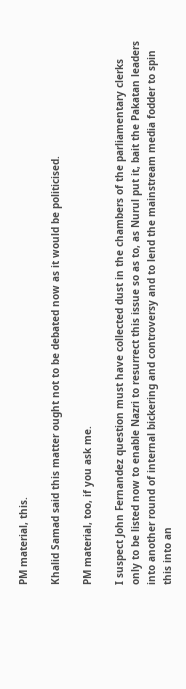PM material, this.

Khalid Samad said this matter ought not to be debated now as it would be politicised.

PM material, too, if you ask me.

I suspect John Fernandez question must have collected dust in the chambers of the parliamentary clerks only to be listed now to enable Nazri to resurrect this issue so as to, as Nurul put it, bait the Pakatan leaders into another round of internal bickering and controversy and to lend the mainstream media fodder to spin this into an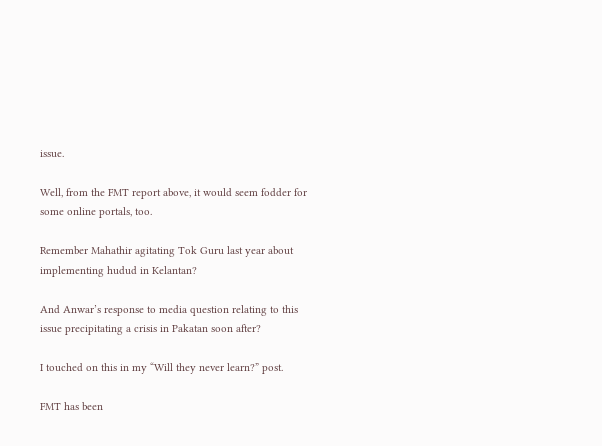issue.

Well, from the FMT report above, it would seem fodder for some online portals, too.

Remember Mahathir agitating Tok Guru last year about implementing hudud in Kelantan?

And Anwar’s response to media question relating to this issue precipitating a crisis in Pakatan soon after?

I touched on this in my “Will they never learn?” post.

FMT has been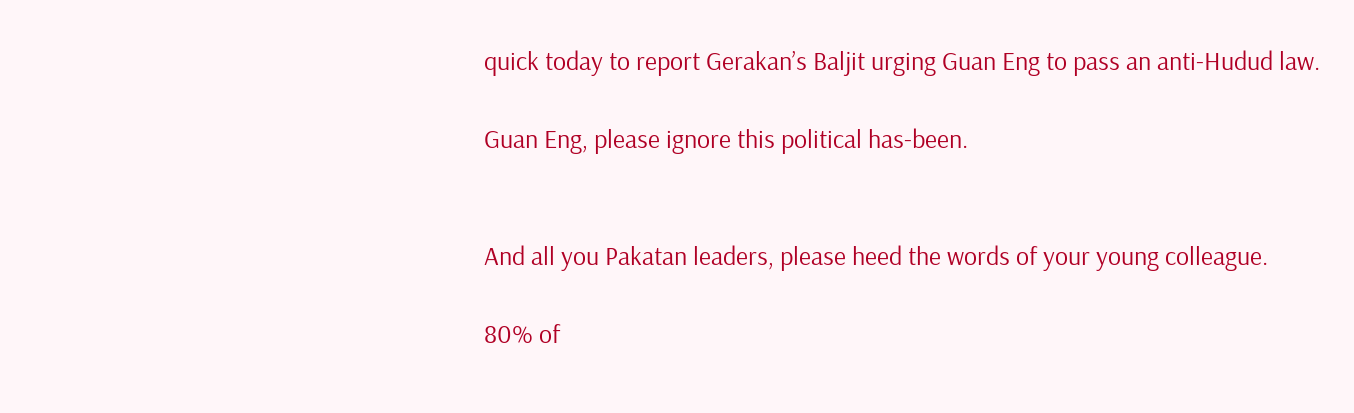quick today to report Gerakan’s Baljit urging Guan Eng to pass an anti-Hudud law.

Guan Eng, please ignore this political has-been.


And all you Pakatan leaders, please heed the words of your young colleague.

80% of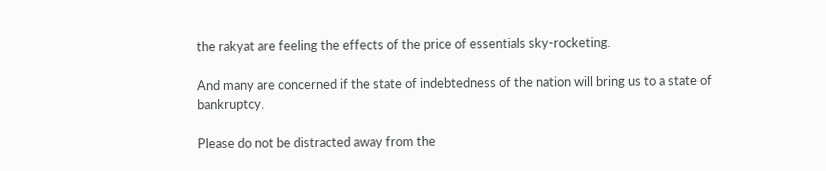the rakyat are feeling the effects of the price of essentials sky-rocketing.

And many are concerned if the state of indebtedness of the nation will bring us to a state of bankruptcy.

Please do not be distracted away from the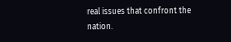real issues that confront the nation.